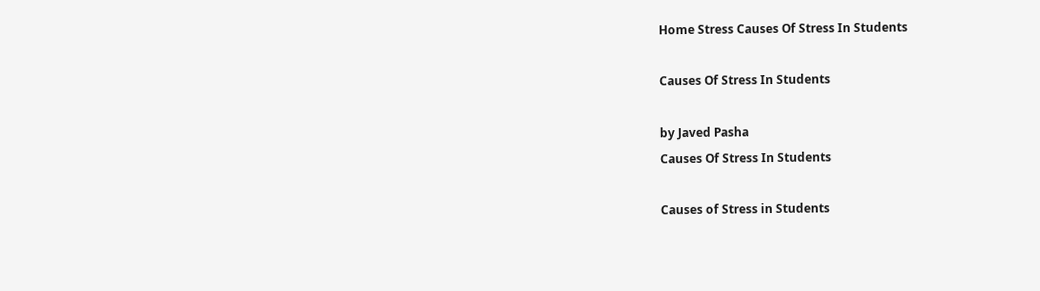Home Stress Causes Of Stress In Students

Causes Of Stress In Students

by Javed Pasha
Causes Of Stress In Students

Causes of Stress in Students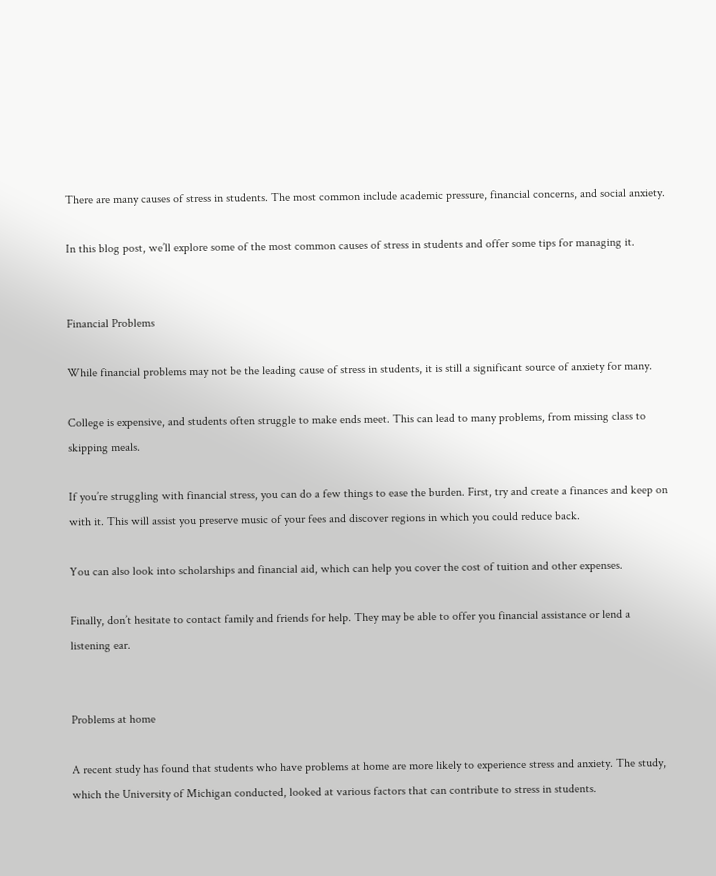There are many causes of stress in students. The most common include academic pressure, financial concerns, and social anxiety.

In this blog post, we’ll explore some of the most common causes of stress in students and offer some tips for managing it.


Financial Problems

While financial problems may not be the leading cause of stress in students, it is still a significant source of anxiety for many.

College is expensive, and students often struggle to make ends meet. This can lead to many problems, from missing class to skipping meals.

If you’re struggling with financial stress, you can do a few things to ease the burden. First, try and create a finances and keep on with it. This will assist you preserve music of your fees and discover regions in which you could reduce back.

You can also look into scholarships and financial aid, which can help you cover the cost of tuition and other expenses.

Finally, don’t hesitate to contact family and friends for help. They may be able to offer you financial assistance or lend a listening ear.


Problems at home

A recent study has found that students who have problems at home are more likely to experience stress and anxiety. The study, which the University of Michigan conducted, looked at various factors that can contribute to stress in students.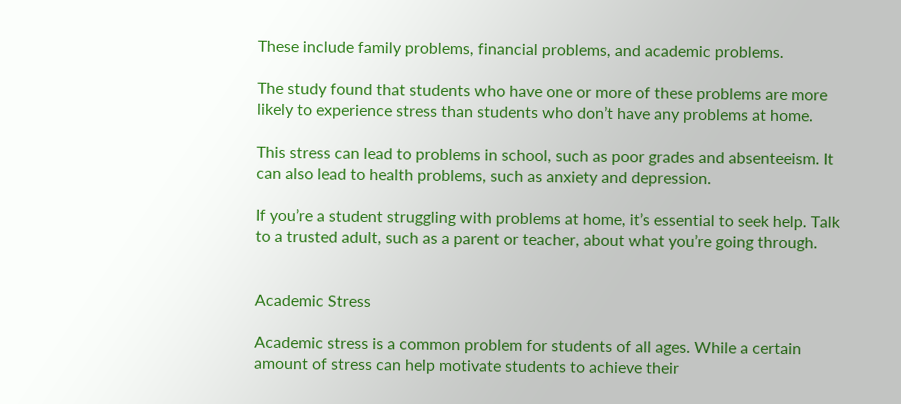These include family problems, financial problems, and academic problems.

The study found that students who have one or more of these problems are more likely to experience stress than students who don’t have any problems at home.

This stress can lead to problems in school, such as poor grades and absenteeism. It can also lead to health problems, such as anxiety and depression.

If you’re a student struggling with problems at home, it’s essential to seek help. Talk to a trusted adult, such as a parent or teacher, about what you’re going through.


Academic Stress

Academic stress is a common problem for students of all ages. While a certain amount of stress can help motivate students to achieve their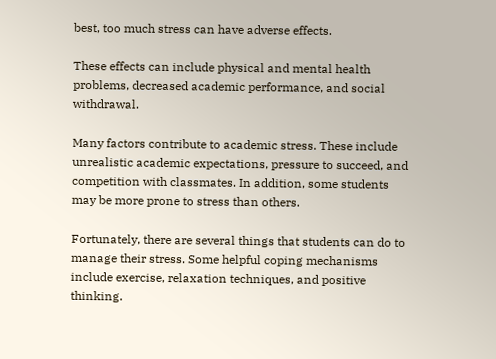best, too much stress can have adverse effects.

These effects can include physical and mental health problems, decreased academic performance, and social withdrawal.

Many factors contribute to academic stress. These include unrealistic academic expectations, pressure to succeed, and competition with classmates. In addition, some students may be more prone to stress than others.

Fortunately, there are several things that students can do to manage their stress. Some helpful coping mechanisms include exercise, relaxation techniques, and positive thinking.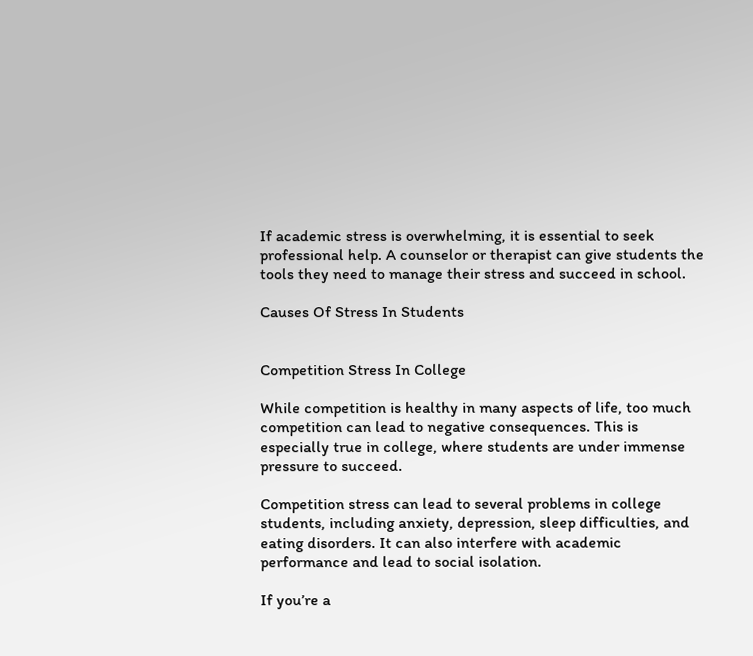If academic stress is overwhelming, it is essential to seek professional help. A counselor or therapist can give students the tools they need to manage their stress and succeed in school.

Causes Of Stress In Students


Competition Stress In College

While competition is healthy in many aspects of life, too much competition can lead to negative consequences. This is especially true in college, where students are under immense pressure to succeed.

Competition stress can lead to several problems in college students, including anxiety, depression, sleep difficulties, and eating disorders. It can also interfere with academic performance and lead to social isolation.

If you’re a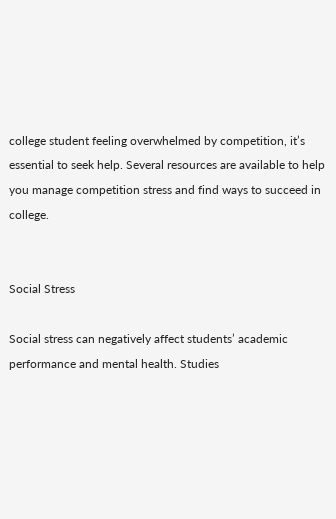college student feeling overwhelmed by competition, it’s essential to seek help. Several resources are available to help you manage competition stress and find ways to succeed in college.


Social Stress

Social stress can negatively affect students’ academic performance and mental health. Studies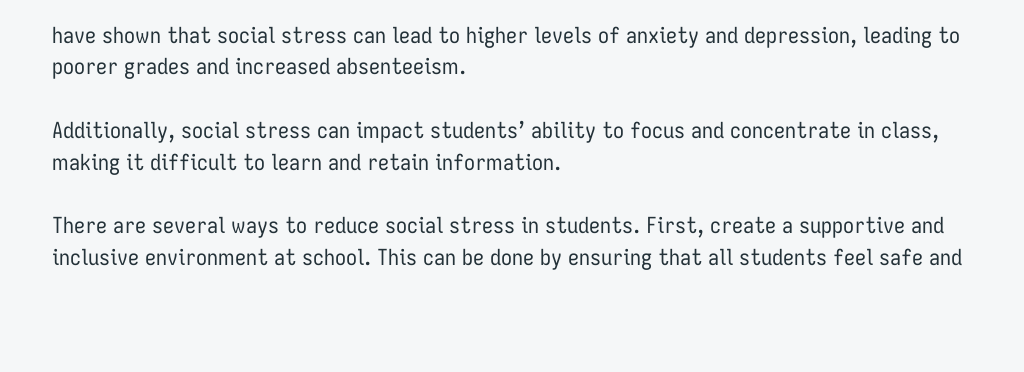have shown that social stress can lead to higher levels of anxiety and depression, leading to poorer grades and increased absenteeism.

Additionally, social stress can impact students’ ability to focus and concentrate in class, making it difficult to learn and retain information.

There are several ways to reduce social stress in students. First, create a supportive and inclusive environment at school. This can be done by ensuring that all students feel safe and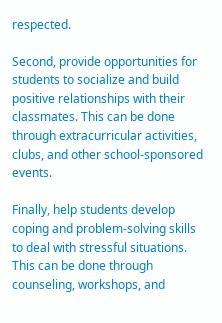respected.

Second, provide opportunities for students to socialize and build positive relationships with their classmates. This can be done through extracurricular activities, clubs, and other school-sponsored events.

Finally, help students develop coping and problem-solving skills to deal with stressful situations. This can be done through counseling, workshops, and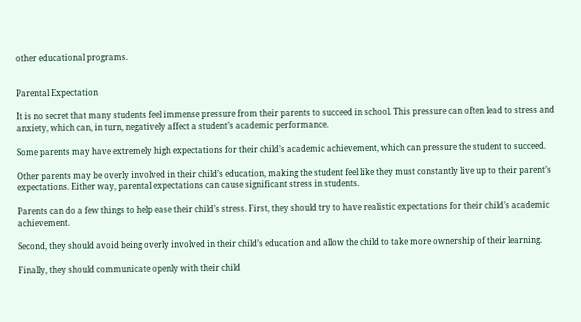other educational programs.


Parental Expectation

It is no secret that many students feel immense pressure from their parents to succeed in school. This pressure can often lead to stress and anxiety, which can, in turn, negatively affect a student’s academic performance.

Some parents may have extremely high expectations for their child’s academic achievement, which can pressure the student to succeed.

Other parents may be overly involved in their child’s education, making the student feel like they must constantly live up to their parent’s expectations. Either way, parental expectations can cause significant stress in students.

Parents can do a few things to help ease their child’s stress. First, they should try to have realistic expectations for their child’s academic achievement.

Second, they should avoid being overly involved in their child’s education and allow the child to take more ownership of their learning.

Finally, they should communicate openly with their child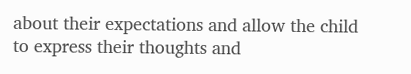about their expectations and allow the child to express their thoughts and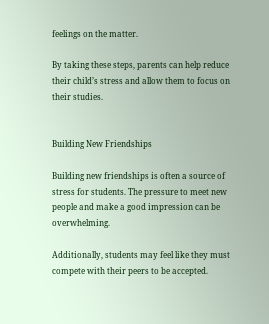feelings on the matter.

By taking these steps, parents can help reduce their child’s stress and allow them to focus on their studies.


Building New Friendships

Building new friendships is often a source of stress for students. The pressure to meet new people and make a good impression can be overwhelming.

Additionally, students may feel like they must compete with their peers to be accepted.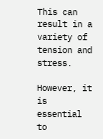This can result in a variety of tension and stress.

However, it is essential to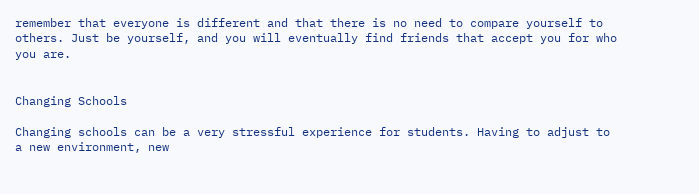remember that everyone is different and that there is no need to compare yourself to others. Just be yourself, and you will eventually find friends that accept you for who you are.


Changing Schools

Changing schools can be a very stressful experience for students. Having to adjust to a new environment, new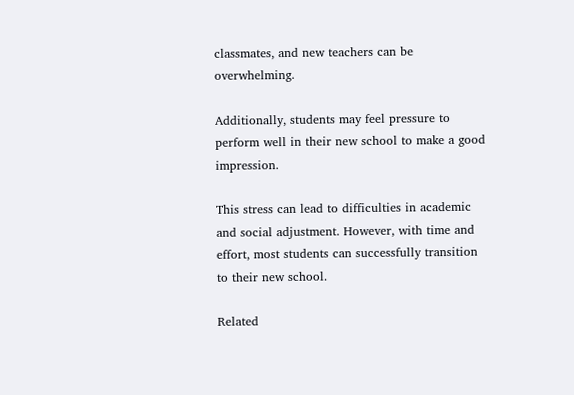classmates, and new teachers can be overwhelming.

Additionally, students may feel pressure to perform well in their new school to make a good impression.

This stress can lead to difficulties in academic and social adjustment. However, with time and effort, most students can successfully transition to their new school.

Related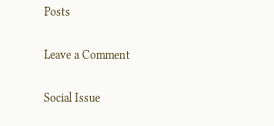Posts

Leave a Comment

Social Issue